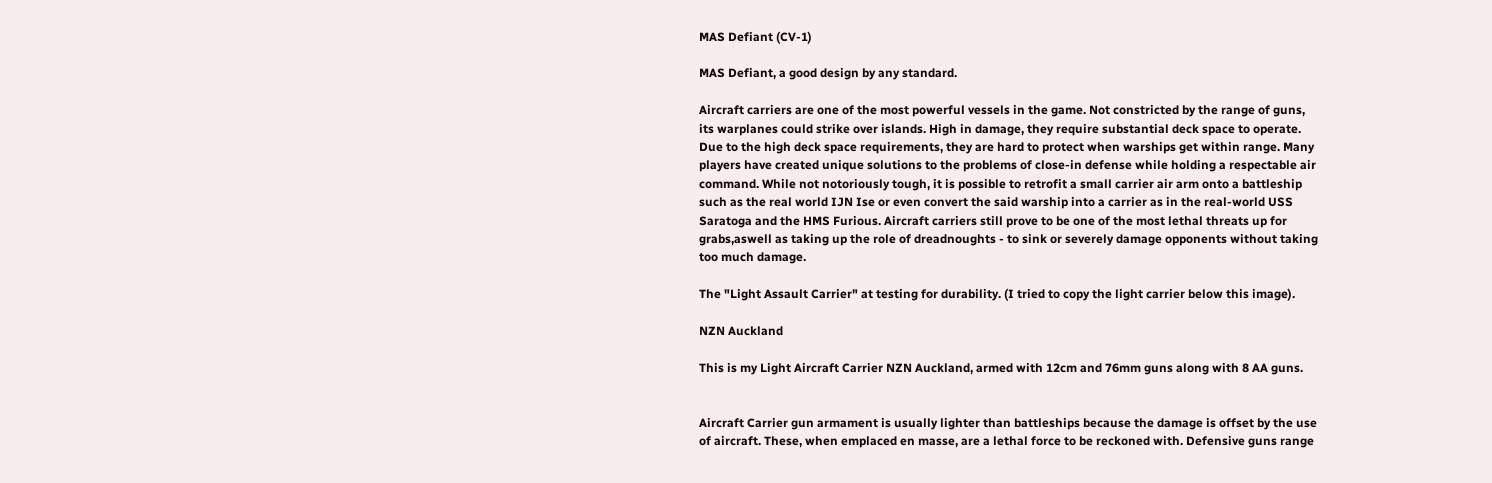MAS Defiant (CV-1)

MAS Defiant, a good design by any standard.

Aircraft carriers are one of the most powerful vessels in the game. Not constricted by the range of guns, its warplanes could strike over islands. High in damage, they require substantial deck space to operate. Due to the high deck space requirements, they are hard to protect when warships get within range. Many players have created unique solutions to the problems of close-in defense while holding a respectable air command. While not notoriously tough, it is possible to retrofit a small carrier air arm onto a battleship such as the real world IJN Ise or even convert the said warship into a carrier as in the real-world USS Saratoga and the HMS Furious. Aircraft carriers still prove to be one of the most lethal threats up for grabs,aswell as taking up the role of dreadnoughts - to sink or severely damage opponents without taking too much damage.

The "Light Assault Carrier" at testing for durability. (I tried to copy the light carrier below this image).

NZN Auckland

This is my Light Aircraft Carrier NZN Auckland, armed with 12cm and 76mm guns along with 8 AA guns.


Aircraft Carrier gun armament is usually lighter than battleships because the damage is offset by the use of aircraft. These, when emplaced en masse, are a lethal force to be reckoned with. Defensive guns range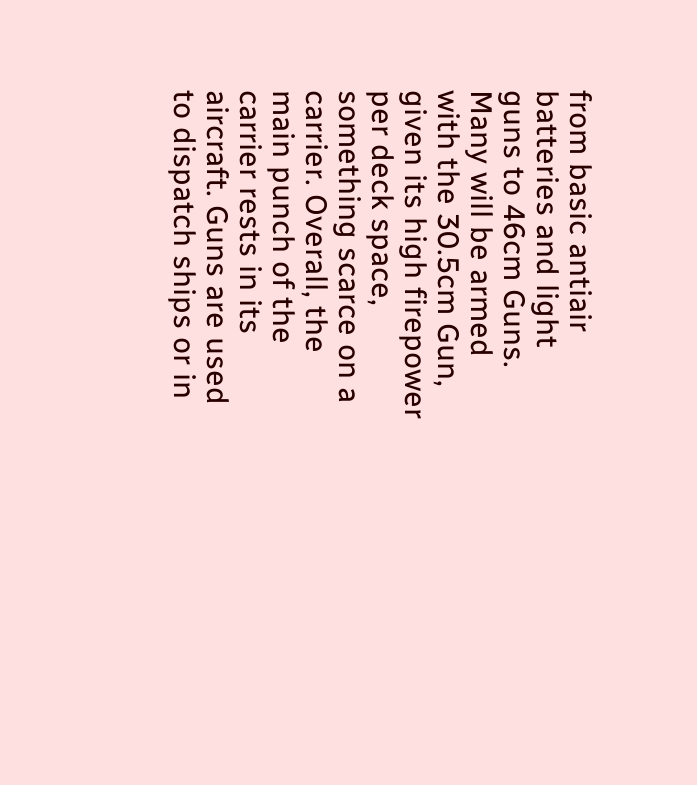from basic antiair batteries and light guns to 46cm Guns. Many will be armed with the 30.5cm Gun, given its high firepower per deck space, something scarce on a carrier. Overall, the main punch of the carrier rests in its aircraft. Guns are used to dispatch ships or in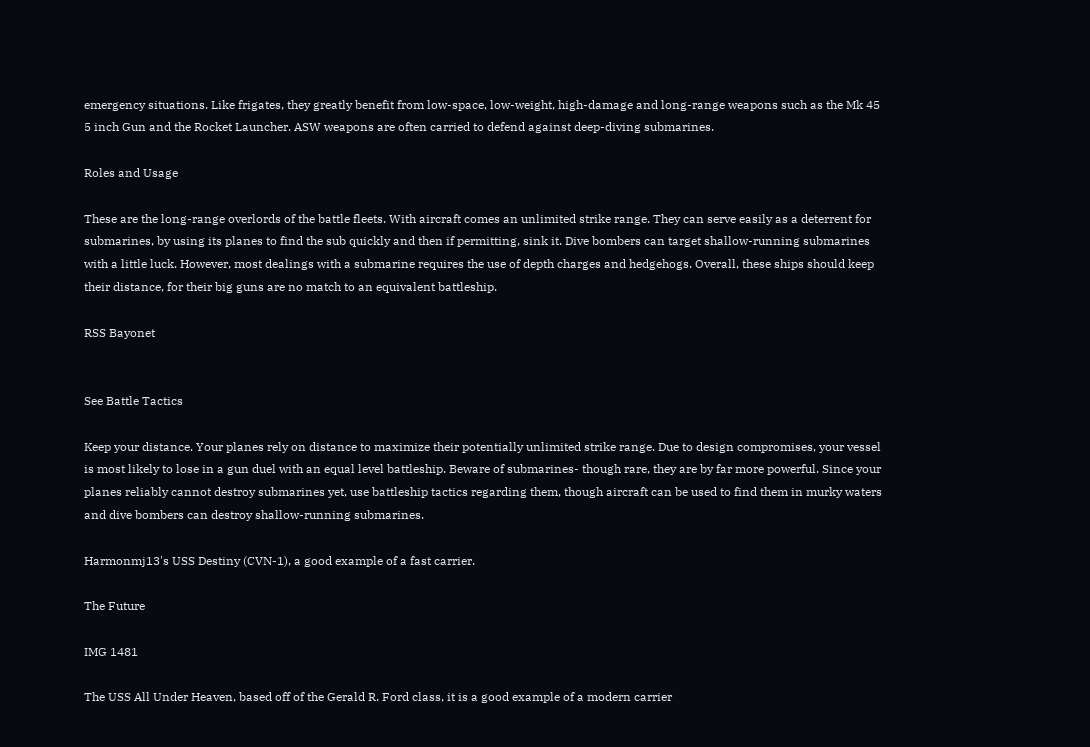emergency situations. Like frigates, they greatly benefit from low-space, low-weight, high-damage and long-range weapons such as the Mk 45 5 inch Gun and the Rocket Launcher. ASW weapons are often carried to defend against deep-diving submarines.

Roles and Usage

These are the long-range overlords of the battle fleets. With aircraft comes an unlimited strike range. They can serve easily as a deterrent for submarines, by using its planes to find the sub quickly and then if permitting, sink it. Dive bombers can target shallow-running submarines with a little luck. However, most dealings with a submarine requires the use of depth charges and hedgehogs. Overall, these ships should keep their distance, for their big guns are no match to an equivalent battleship.

RSS Bayonet


See Battle Tactics

Keep your distance. Your planes rely on distance to maximize their potentially unlimited strike range. Due to design compromises, your vessel is most likely to lose in a gun duel with an equal level battleship. Beware of submarines- though rare, they are by far more powerful. Since your planes reliably cannot destroy submarines yet, use battleship tactics regarding them, though aircraft can be used to find them in murky waters and dive bombers can destroy shallow-running submarines.

Harmonmj13's USS Destiny (CVN-1), a good example of a fast carrier.

The Future

IMG 1481

The USS All Under Heaven, based off of the Gerald R. Ford class, it is a good example of a modern carrier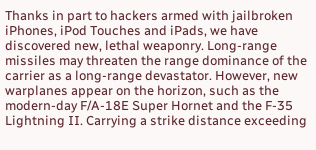Thanks in part to hackers armed with jailbroken iPhones, iPod Touches and iPads, we have discovered new, lethal weaponry. Long-range missiles may threaten the range dominance of the carrier as a long-range devastator. However, new warplanes appear on the horizon, such as the modern-day F/A-18E Super Hornet and the F-35 Lightning II. Carrying a strike distance exceeding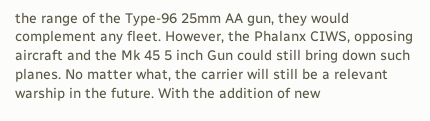the range of the Type-96 25mm AA gun, they would complement any fleet. However, the Phalanx CIWS, opposing aircraft and the Mk 45 5 inch Gun could still bring down such planes. No matter what, the carrier will still be a relevant warship in the future. With the addition of new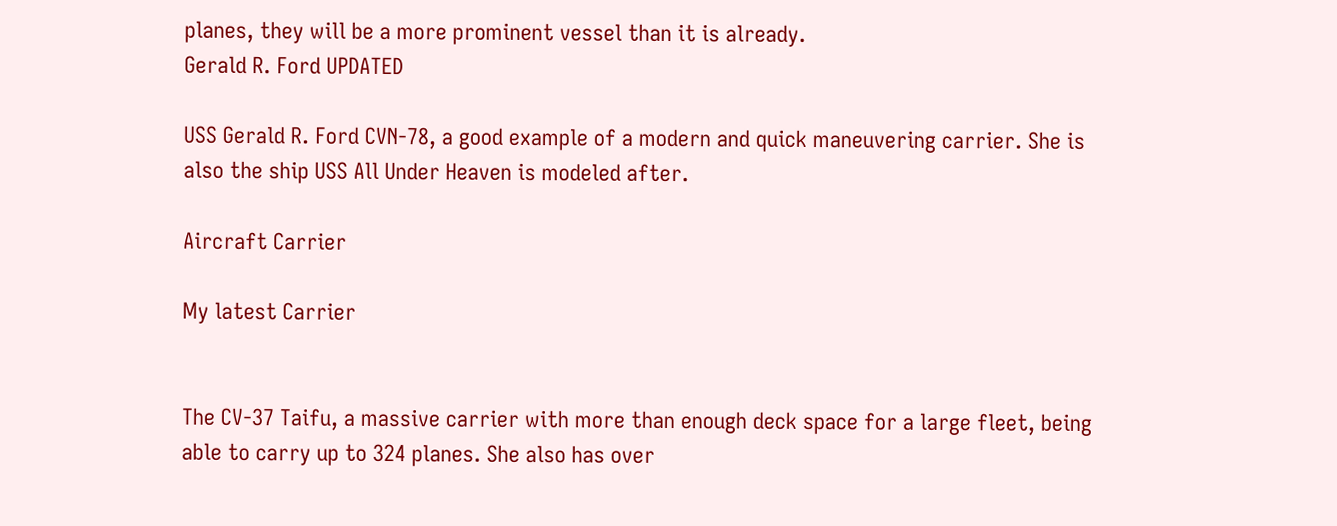planes, they will be a more prominent vessel than it is already.
Gerald R. Ford UPDATED

USS Gerald R. Ford CVN-78, a good example of a modern and quick maneuvering carrier. She is also the ship USS All Under Heaven is modeled after.

Aircraft Carrier

My latest Carrier


The CV-37 Taifu, a massive carrier with more than enough deck space for a large fleet, being able to carry up to 324 planes. She also has over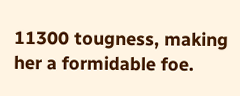11300 tougness, making her a formidable foe.